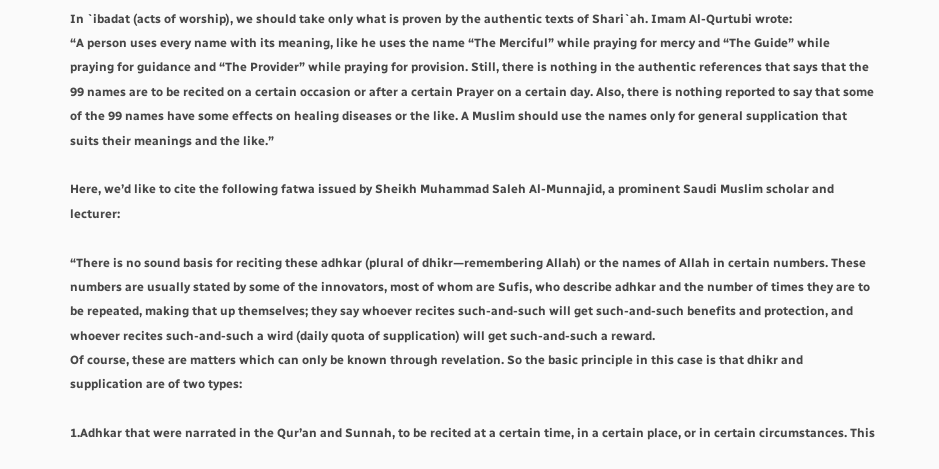In `ibadat (acts of worship), we should take only what is proven by the authentic texts of Shari`ah. Imam Al-Qurtubi wrote:
“A person uses every name with its meaning, like he uses the name “The Merciful” while praying for mercy and “The Guide” while praying for guidance and “The Provider” while praying for provision. Still, there is nothing in the authentic references that says that the 99 names are to be recited on a certain occasion or after a certain Prayer on a certain day. Also, there is nothing reported to say that some of the 99 names have some effects on healing diseases or the like. A Muslim should use the names only for general supplication that suits their meanings and the like.”

Here, we’d like to cite the following fatwa issued by Sheikh Muhammad Saleh Al-Munnajid, a prominent Saudi Muslim scholar and lecturer:

“There is no sound basis for reciting these adhkar (plural of dhikr—remembering Allah) or the names of Allah in certain numbers. These numbers are usually stated by some of the innovators, most of whom are Sufis, who describe adhkar and the number of times they are to be repeated, making that up themselves; they say whoever recites such-and-such will get such-and-such benefits and protection, and whoever recites such-and-such a wird (daily quota of supplication) will get such-and-such a reward.
Of course, these are matters which can only be known through revelation. So the basic principle in this case is that dhikr and supplication are of two types:

1.Adhkar that were narrated in the Qur’an and Sunnah, to be recited at a certain time, in a certain place, or in certain circumstances. This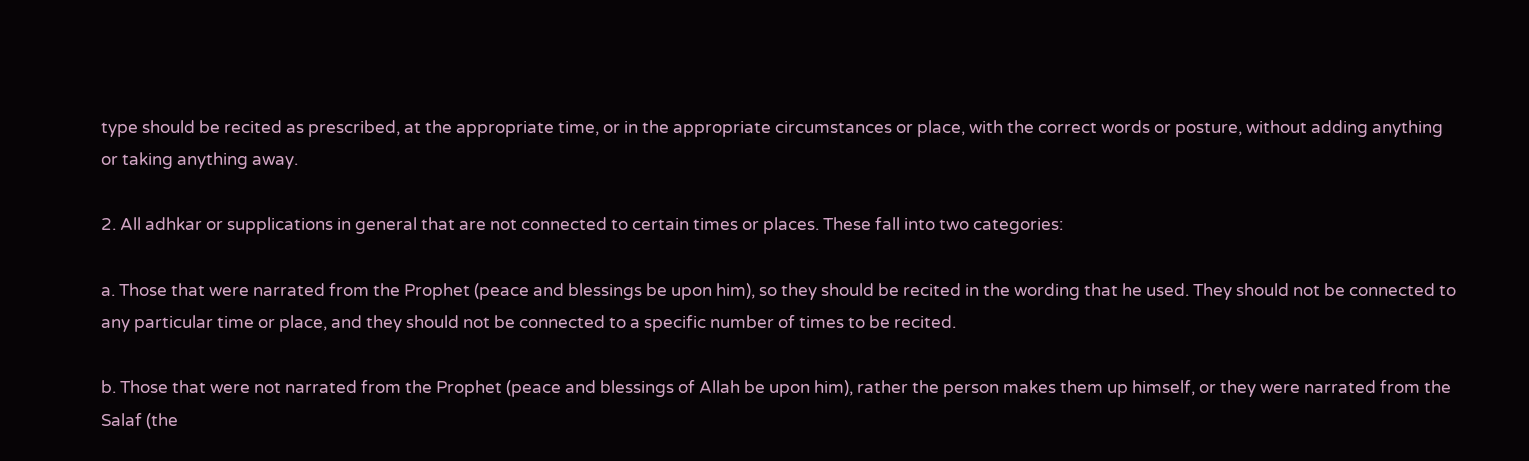type should be recited as prescribed, at the appropriate time, or in the appropriate circumstances or place, with the correct words or posture, without adding anything or taking anything away.

2. All adhkar or supplications in general that are not connected to certain times or places. These fall into two categories:

a. Those that were narrated from the Prophet (peace and blessings be upon him), so they should be recited in the wording that he used. They should not be connected to any particular time or place, and they should not be connected to a specific number of times to be recited.

b. Those that were not narrated from the Prophet (peace and blessings of Allah be upon him), rather the person makes them up himself, or they were narrated from the Salaf (the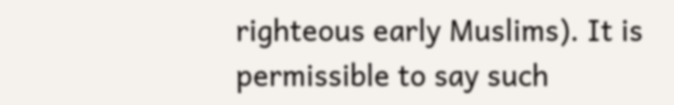righteous early Muslims). It is permissible to say such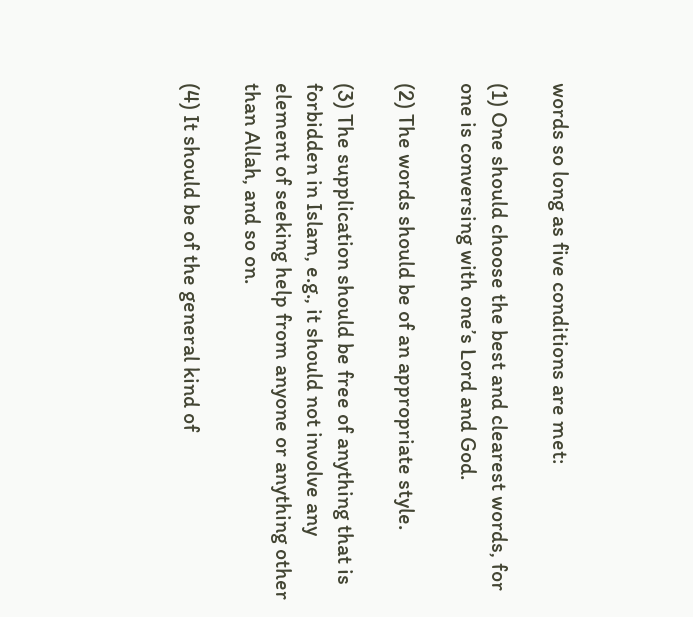words so long as five conditions are met:

(1) One should choose the best and clearest words, for one is conversing with one’s Lord and God.

(2) The words should be of an appropriate style.

(3) The supplication should be free of anything that is forbidden in Islam, e.g., it should not involve any element of seeking help from anyone or anything other than Allah, and so on.

(4) It should be of the general kind of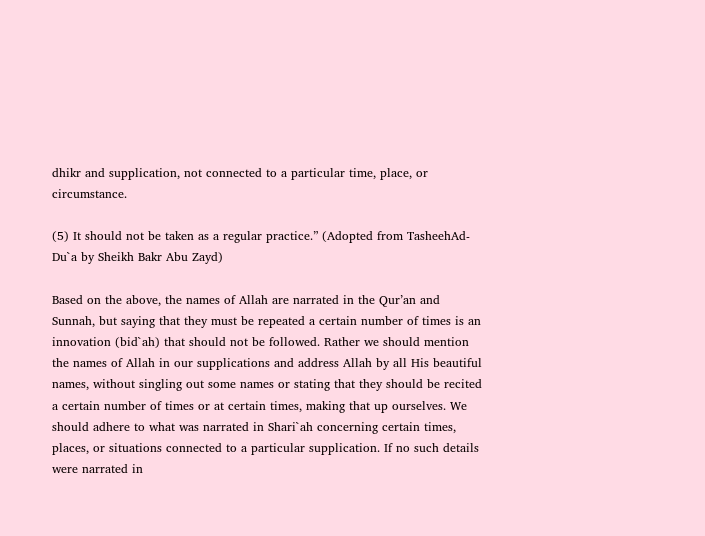dhikr and supplication, not connected to a particular time, place, or circumstance.

(5) It should not be taken as a regular practice.” (Adopted from TasheehAd-Du`a by Sheikh Bakr Abu Zayd)

Based on the above, the names of Allah are narrated in the Qur’an and Sunnah, but saying that they must be repeated a certain number of times is an innovation (bid`ah) that should not be followed. Rather we should mention the names of Allah in our supplications and address Allah by all His beautiful names, without singling out some names or stating that they should be recited a certain number of times or at certain times, making that up ourselves. We should adhere to what was narrated in Shari`ah concerning certain times, places, or situations connected to a particular supplication. If no such details were narrated in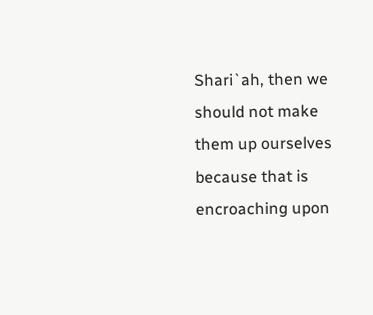Shari`ah, then we should not make them up ourselves because that is encroaching upon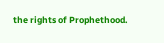the rights of Prophethood.